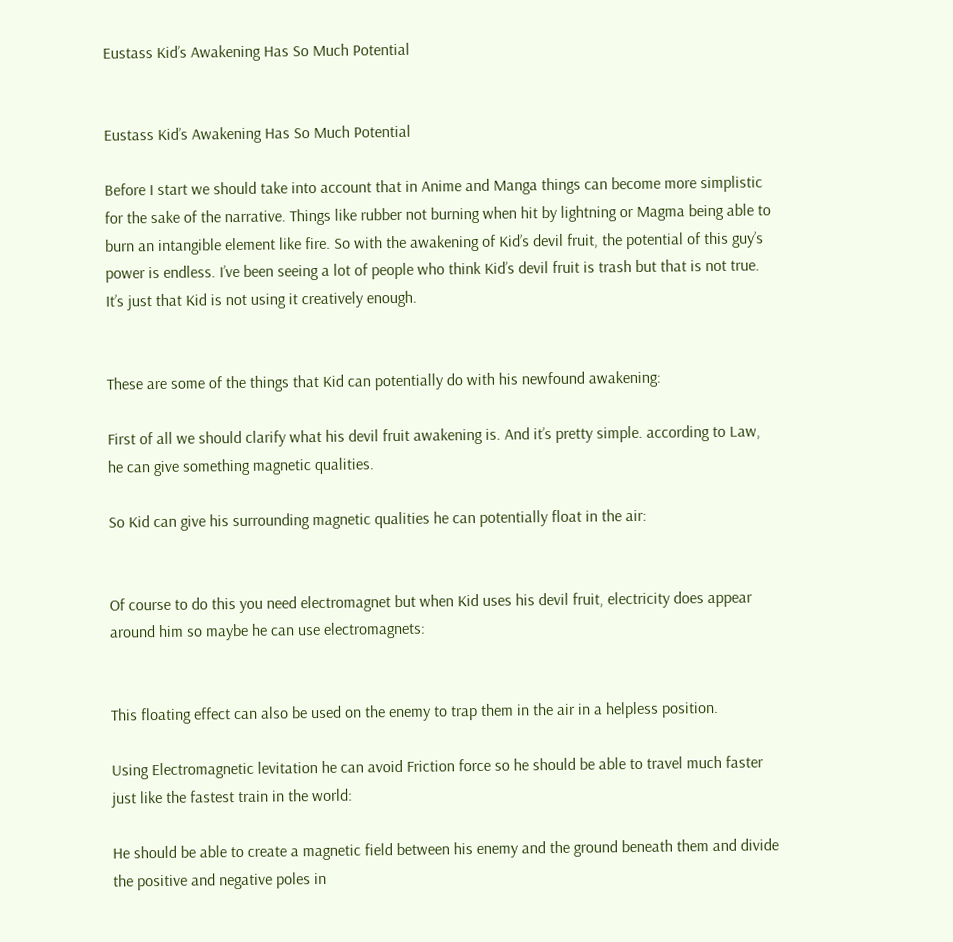Eustass Kid’s Awakening Has So Much Potential


Eustass Kid’s Awakening Has So Much Potential

Before I start we should take into account that in Anime and Manga things can become more simplistic for the sake of the narrative. Things like rubber not burning when hit by lightning or Magma being able to burn an intangible element like fire. So with the awakening of Kid’s devil fruit, the potential of this guy’s power is endless. I’ve been seeing a lot of people who think Kid’s devil fruit is trash but that is not true. It’s just that Kid is not using it creatively enough.


These are some of the things that Kid can potentially do with his newfound awakening:

First of all we should clarify what his devil fruit awakening is. And it’s pretty simple. according to Law, he can give something magnetic qualities.

So Kid can give his surrounding magnetic qualities he can potentially float in the air:


Of course to do this you need electromagnet but when Kid uses his devil fruit, electricity does appear around him so maybe he can use electromagnets:


This floating effect can also be used on the enemy to trap them in the air in a helpless position.

Using Electromagnetic levitation he can avoid Friction force so he should be able to travel much faster just like the fastest train in the world:

He should be able to create a magnetic field between his enemy and the ground beneath them and divide the positive and negative poles in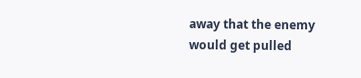away that the enemy would get pulled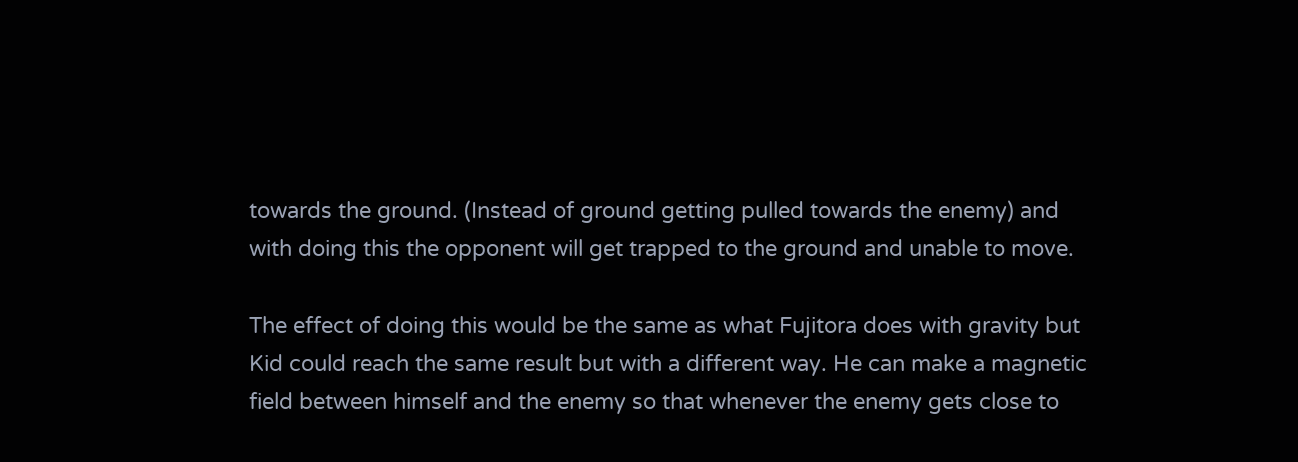towards the ground. (Instead of ground getting pulled towards the enemy) and with doing this the opponent will get trapped to the ground and unable to move.

The effect of doing this would be the same as what Fujitora does with gravity but Kid could reach the same result but with a different way. He can make a magnetic field between himself and the enemy so that whenever the enemy gets close to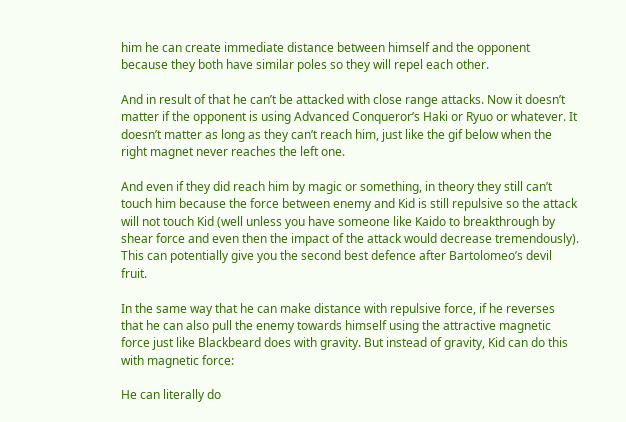him he can create immediate distance between himself and the opponent because they both have similar poles so they will repel each other.

And in result of that he can’t be attacked with close range attacks. Now it doesn’t matter if the opponent is using Advanced Conqueror’s Haki or Ryuo or whatever. It doesn’t matter as long as they can’t reach him, just like the gif below when the right magnet never reaches the left one.

And even if they did reach him by magic or something, in theory they still can’t touch him because the force between enemy and Kid is still repulsive so the attack will not touch Kid (well unless you have someone like Kaido to breakthrough by shear force and even then the impact of the attack would decrease tremendously). This can potentially give you the second best defence after Bartolomeo’s devil fruit.

In the same way that he can make distance with repulsive force, if he reverses that he can also pull the enemy towards himself using the attractive magnetic force just like Blackbeard does with gravity. But instead of gravity, Kid can do this with magnetic force:

He can literally do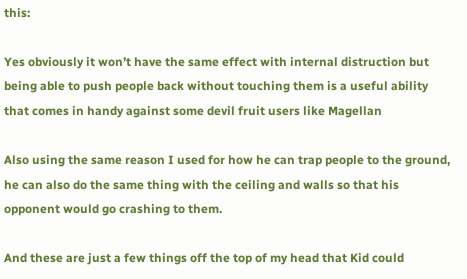this:

Yes obviously it won’t have the same effect with internal distruction but being able to push people back without touching them is a useful ability that comes in handy against some devil fruit users like Magellan

Also using the same reason I used for how he can trap people to the ground, he can also do the same thing with the ceiling and walls so that his opponent would go crashing to them.

And these are just a few things off the top of my head that Kid could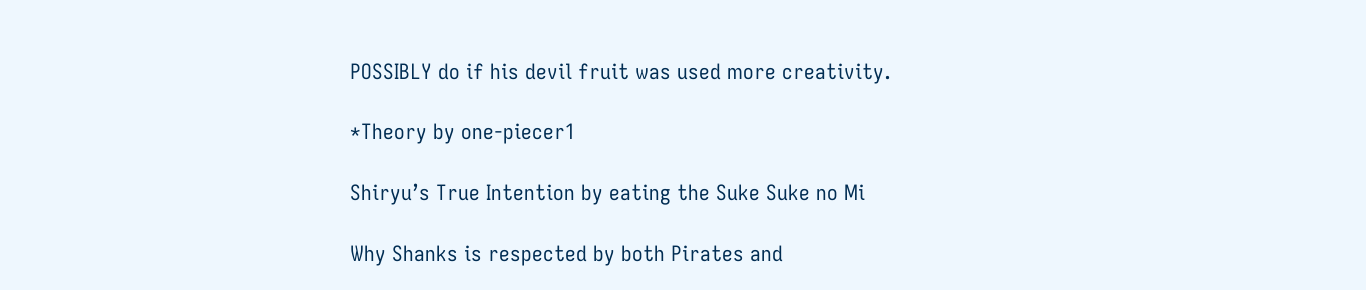POSSIBLY do if his devil fruit was used more creativity.

*Theory by one-piecer1

Shiryu’s True Intention by eating the Suke Suke no Mi

Why Shanks is respected by both Pirates and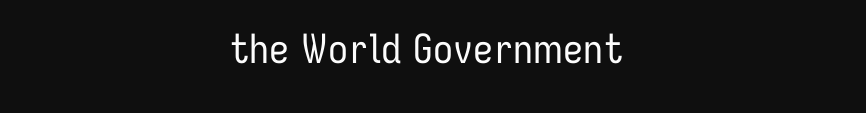the World Government